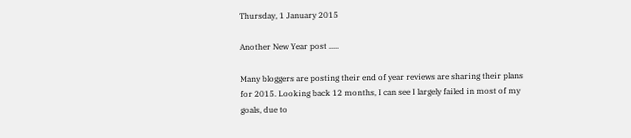Thursday, 1 January 2015

Another New Year post .....

Many bloggers are posting their end of year reviews are sharing their plans for 2015. Looking back 12 months, I can see I largely failed in most of my goals, due to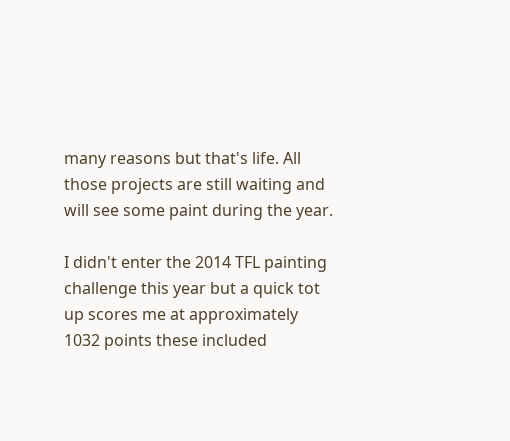many reasons but that's life. All those projects are still waiting and will see some paint during the year.

I didn't enter the 2014 TFL painting challenge this year but a quick tot up scores me at approximately 1032 points these included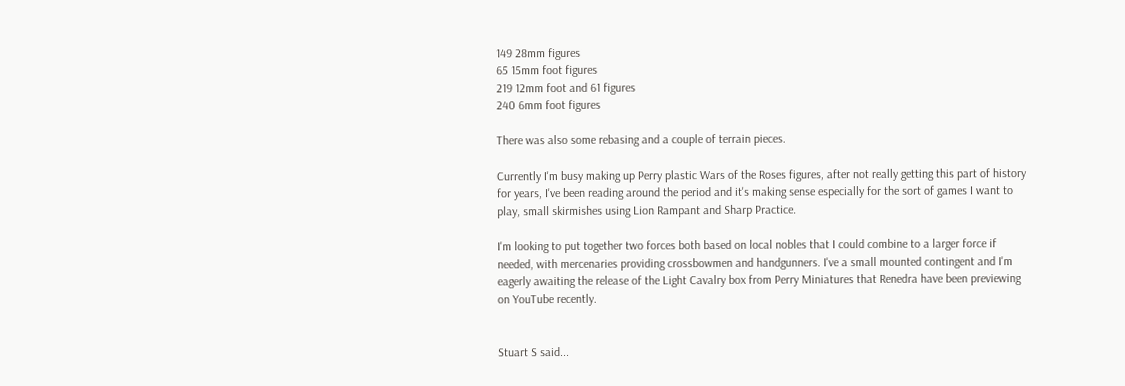149 28mm figures
65 15mm foot figures
219 12mm foot and 61 figures
240 6mm foot figures

There was also some rebasing and a couple of terrain pieces.

Currently I'm busy making up Perry plastic Wars of the Roses figures, after not really getting this part of history for years, I've been reading around the period and it's making sense especially for the sort of games I want to play, small skirmishes using Lion Rampant and Sharp Practice.

I'm looking to put together two forces both based on local nobles that I could combine to a larger force if needed, with mercenaries providing crossbowmen and handgunners. I've a small mounted contingent and I'm eagerly awaiting the release of the Light Cavalry box from Perry Miniatures that Renedra have been previewing on YouTube recently.


Stuart S said...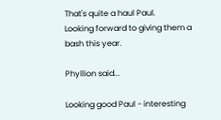That's quite a haul Paul.
Looking forward to giving them a bash this year.

Phyllion said...

Looking good Paul - interesting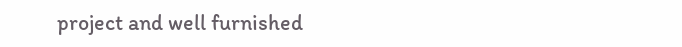project and well furnished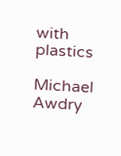with plastics

Michael Awdry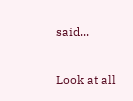said...

Look at all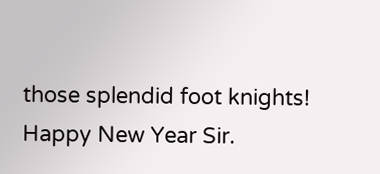those splendid foot knights! Happy New Year Sir.